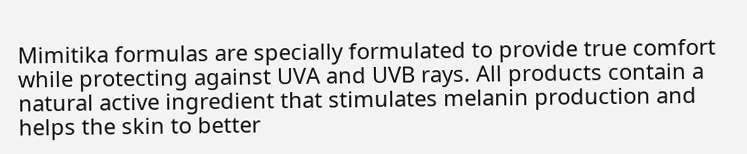Mimitika formulas are specially formulated to provide true comfort while protecting against UVA and UVB rays. All products contain a natural active ingredient that stimulates melanin production and helps the skin to better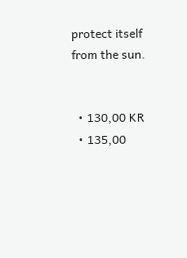protect itself from the sun.


  • 130,00 KR
  • 135,00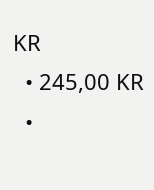KR
  • 245,00 KR
  •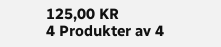125,00 KR
4 Produkter av 4